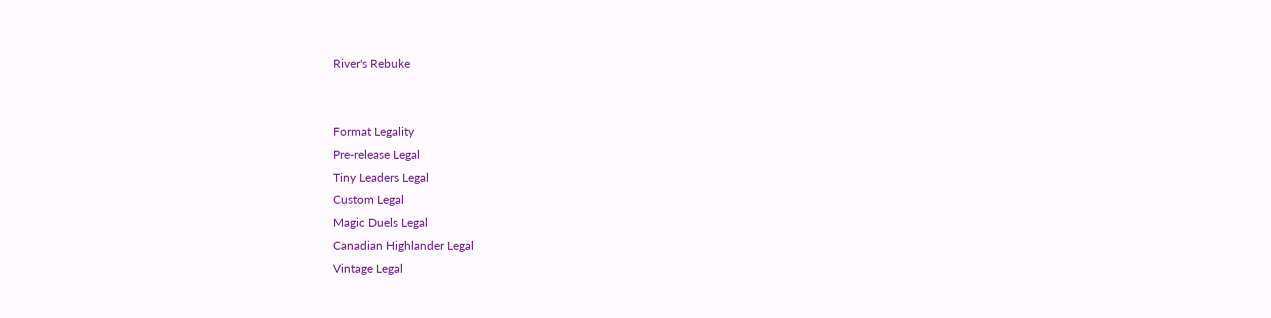River's Rebuke


Format Legality
Pre-release Legal
Tiny Leaders Legal
Custom Legal
Magic Duels Legal
Canadian Highlander Legal
Vintage Legal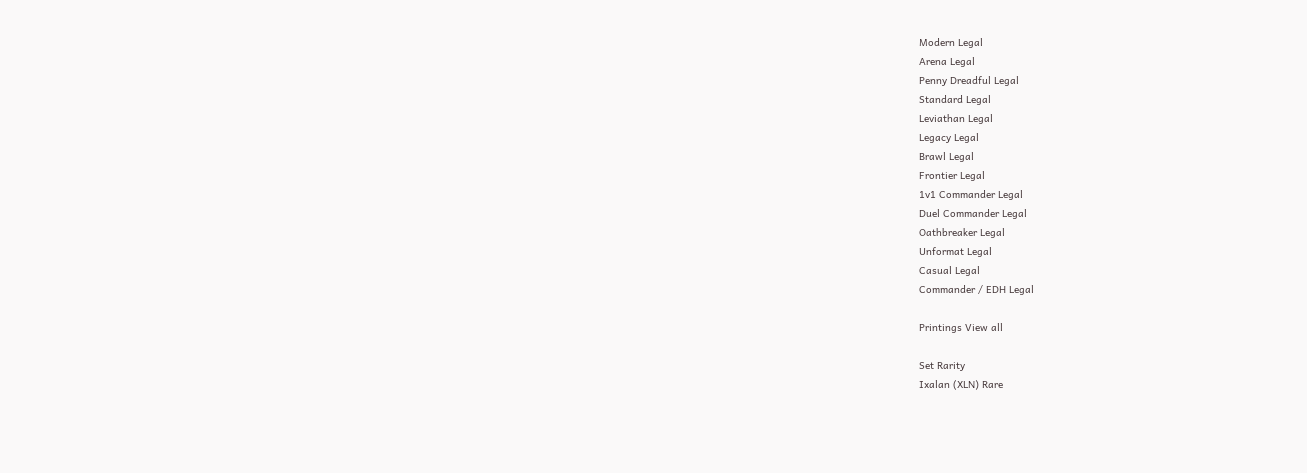Modern Legal
Arena Legal
Penny Dreadful Legal
Standard Legal
Leviathan Legal
Legacy Legal
Brawl Legal
Frontier Legal
1v1 Commander Legal
Duel Commander Legal
Oathbreaker Legal
Unformat Legal
Casual Legal
Commander / EDH Legal

Printings View all

Set Rarity
Ixalan (XLN) Rare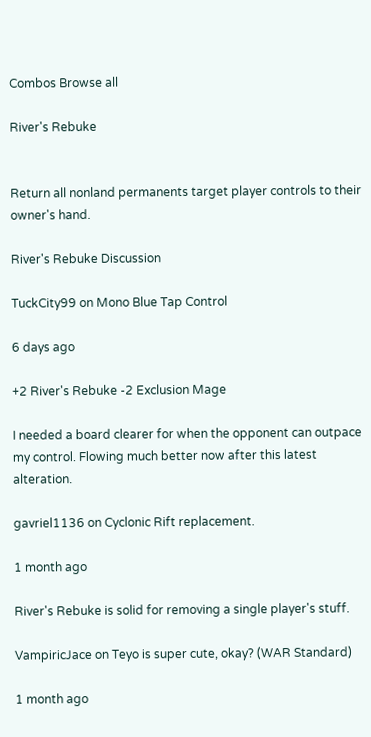Combos Browse all

River's Rebuke


Return all nonland permanents target player controls to their owner's hand.

River's Rebuke Discussion

TuckCity99 on Mono Blue Tap Control

6 days ago

+2 River's Rebuke -2 Exclusion Mage

I needed a board clearer for when the opponent can outpace my control. Flowing much better now after this latest alteration.

gavriel1136 on Cyclonic Rift replacement.

1 month ago

River's Rebuke is solid for removing a single player's stuff.

VampiricJace on Teyo is super cute, okay? (WAR Standard)

1 month ago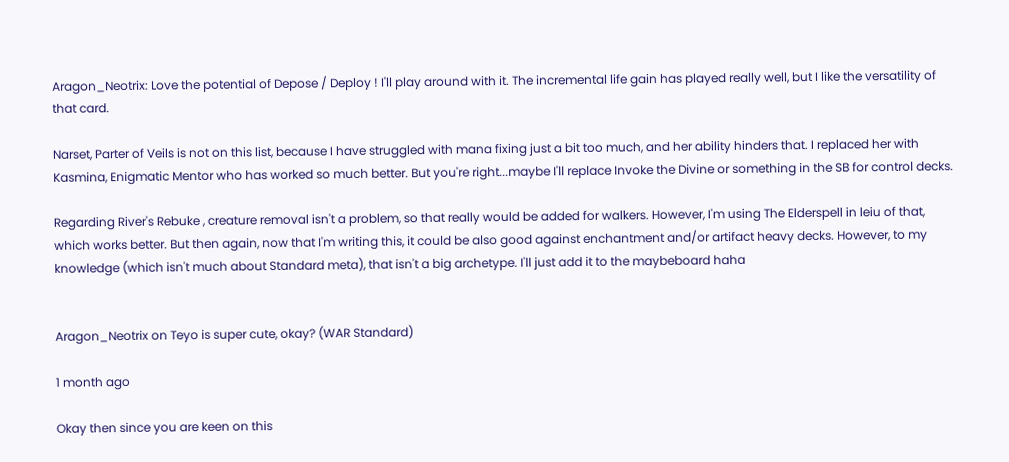Aragon_Neotrix: Love the potential of Depose / Deploy ! I'll play around with it. The incremental life gain has played really well, but I like the versatility of that card.

Narset, Parter of Veils is not on this list, because I have struggled with mana fixing just a bit too much, and her ability hinders that. I replaced her with Kasmina, Enigmatic Mentor who has worked so much better. But you're right...maybe I'll replace Invoke the Divine or something in the SB for control decks.

Regarding River's Rebuke , creature removal isn't a problem, so that really would be added for walkers. However, I'm using The Elderspell in leiu of that, which works better. But then again, now that I'm writing this, it could be also good against enchantment and/or artifact heavy decks. However, to my knowledge (which isn't much about Standard meta), that isn't a big archetype. I'll just add it to the maybeboard haha


Aragon_Neotrix on Teyo is super cute, okay? (WAR Standard)

1 month ago

Okay then since you are keen on this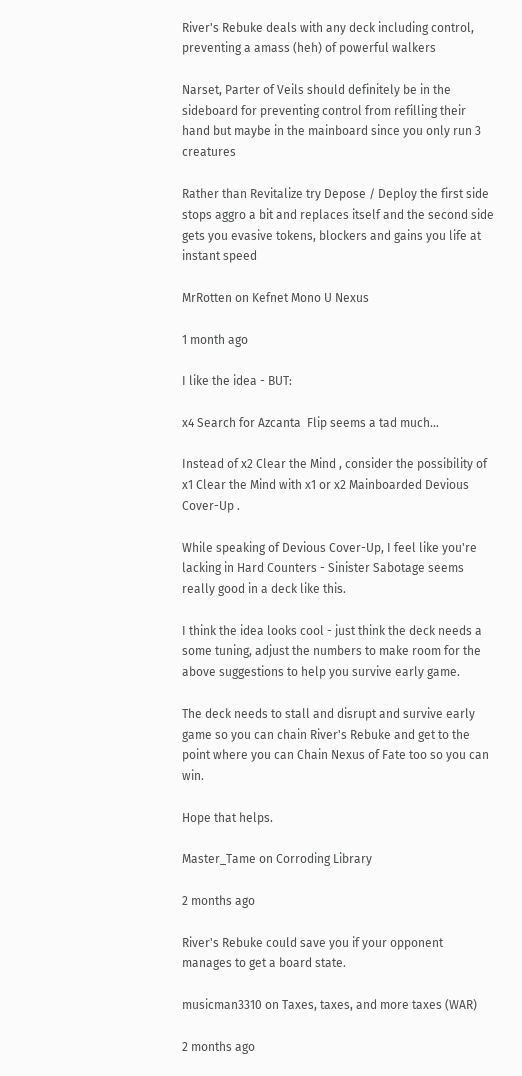River's Rebuke deals with any deck including control, preventing a amass (heh) of powerful walkers

Narset, Parter of Veils should definitely be in the sideboard for preventing control from refilling their hand but maybe in the mainboard since you only run 3 creatures

Rather than Revitalize try Depose / Deploy the first side stops aggro a bit and replaces itself and the second side gets you evasive tokens, blockers and gains you life at instant speed

MrRotten on Kefnet Mono U Nexus

1 month ago

I like the idea - BUT:

x4 Search for Azcanta  Flip seems a tad much...

Instead of x2 Clear the Mind , consider the possibility of x1 Clear the Mind with x1 or x2 Mainboarded Devious Cover-Up .

While speaking of Devious Cover-Up, I feel like you're lacking in Hard Counters - Sinister Sabotage seems really good in a deck like this.

I think the idea looks cool - just think the deck needs a some tuning, adjust the numbers to make room for the above suggestions to help you survive early game.

The deck needs to stall and disrupt and survive early game so you can chain River's Rebuke and get to the point where you can Chain Nexus of Fate too so you can win.

Hope that helps.

Master_Tame on Corroding Library

2 months ago

River's Rebuke could save you if your opponent manages to get a board state.

musicman3310 on Taxes, taxes, and more taxes (WAR)

2 months ago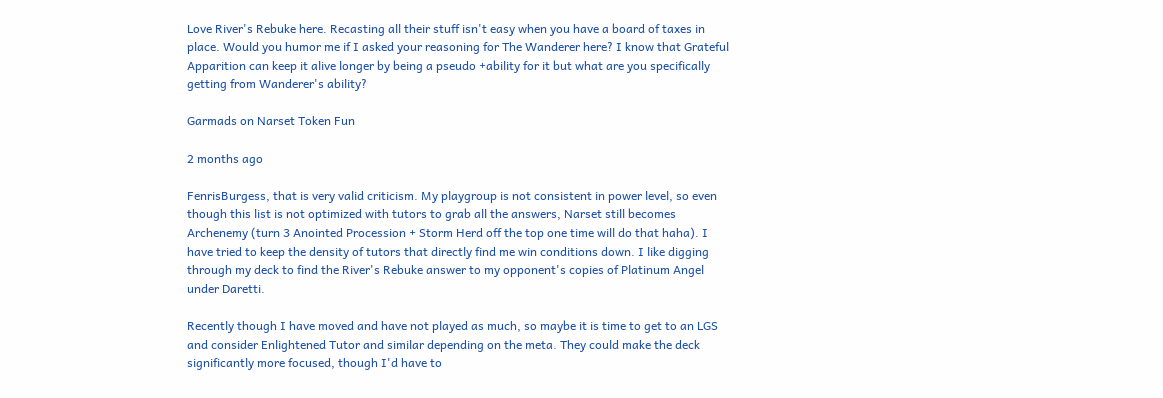Love River's Rebuke here. Recasting all their stuff isn't easy when you have a board of taxes in place. Would you humor me if I asked your reasoning for The Wanderer here? I know that Grateful Apparition can keep it alive longer by being a pseudo +ability for it but what are you specifically getting from Wanderer's ability?

Garmads on Narset Token Fun

2 months ago

FenrisBurgess, that is very valid criticism. My playgroup is not consistent in power level, so even though this list is not optimized with tutors to grab all the answers, Narset still becomes Archenemy (turn 3 Anointed Procession + Storm Herd off the top one time will do that haha). I have tried to keep the density of tutors that directly find me win conditions down. I like digging through my deck to find the River's Rebuke answer to my opponent's copies of Platinum Angel under Daretti.

Recently though I have moved and have not played as much, so maybe it is time to get to an LGS and consider Enlightened Tutor and similar depending on the meta. They could make the deck significantly more focused, though I'd have to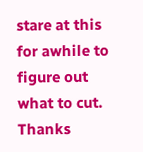stare at this for awhile to figure out what to cut. Thanks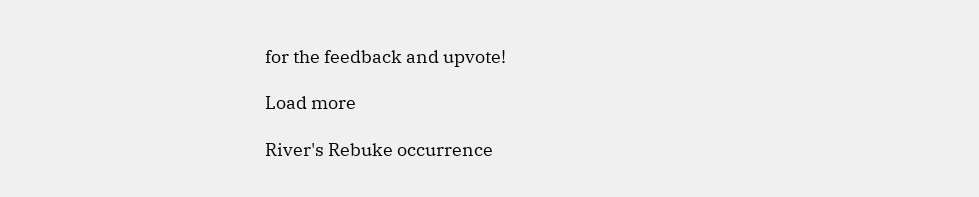for the feedback and upvote!

Load more

River's Rebuke occurrence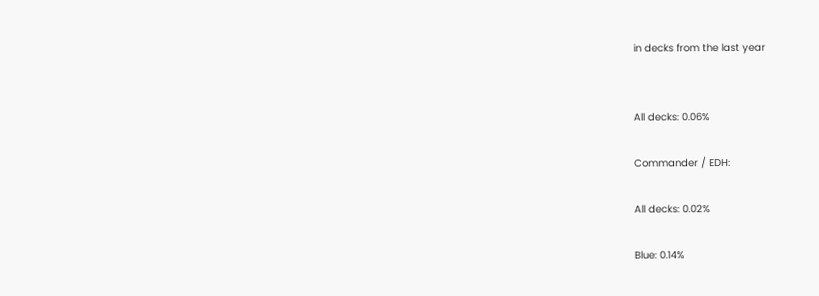in decks from the last year


All decks: 0.06%

Commander / EDH:

All decks: 0.02%

Blue: 0.14%